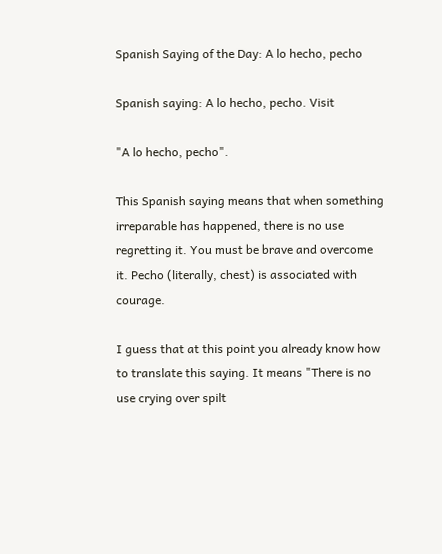Spanish Saying of the Day: A lo hecho, pecho

Spanish saying: A lo hecho, pecho. Visit

"A lo hecho, pecho".

This Spanish saying means that when something irreparable has happened, there is no use regretting it. You must be brave and overcome it. Pecho (literally, chest) is associated with courage.

I guess that at this point you already know how to translate this saying. It means "There is no use crying over spilt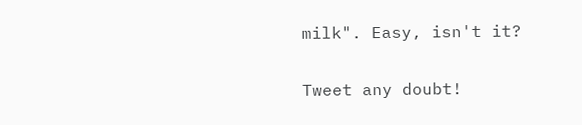milk". Easy, isn't it?

Tweet any doubt!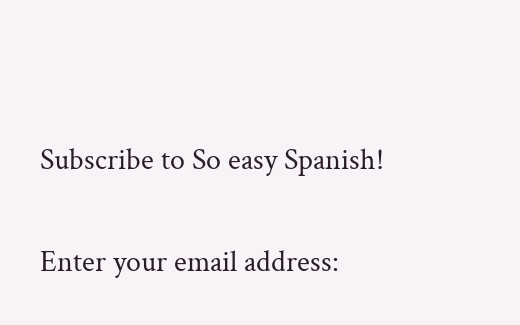Subscribe to So easy Spanish!

Enter your email address: